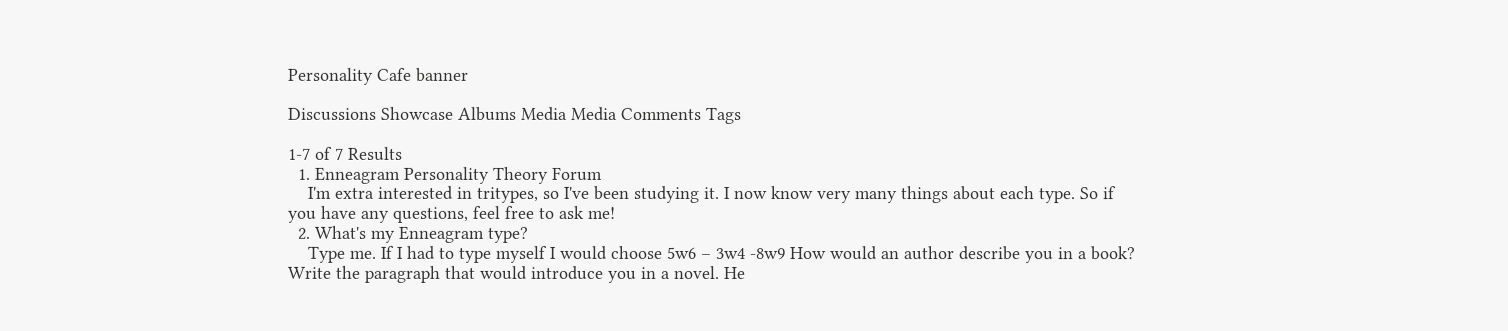Personality Cafe banner

Discussions Showcase Albums Media Media Comments Tags

1-7 of 7 Results
  1. Enneagram Personality Theory Forum
    I'm extra interested in tritypes, so I've been studying it. I now know very many things about each type. So if you have any questions, feel free to ask me!
  2. What's my Enneagram type?
    Type me. If I had to type myself I would choose 5w6 – 3w4 -8w9 How would an author describe you in a book? Write the paragraph that would introduce you in a novel. He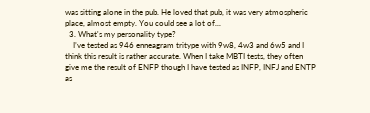was sitting alone in the pub. He loved that pub, it was very atmospheric place, almost empty. You could see a lot of...
  3. What's my personality type?
    I’ve tested as 946 enneagram tritype with 9w8, 4w3 and 6w5 and I think this result is rather accurate. When I take MBTI tests, they often give me the result of ENFP though I have tested as INFP, INFJ and ENTP as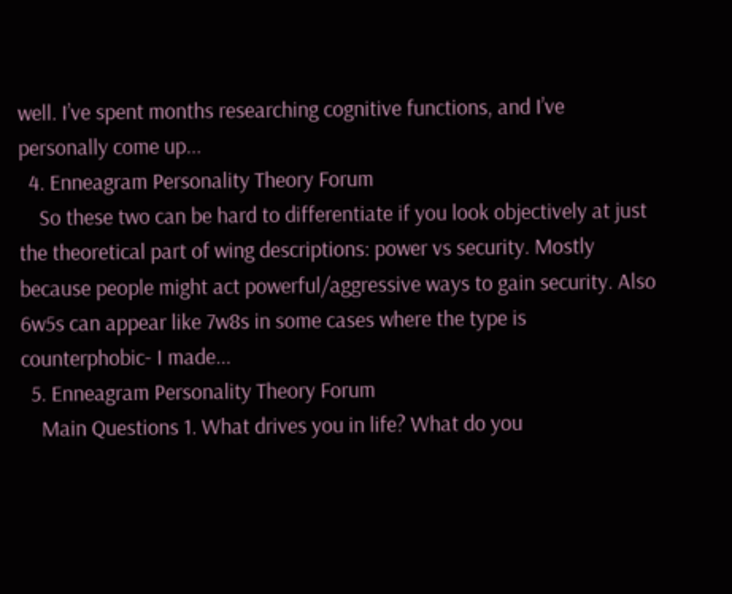well. I’ve spent months researching cognitive functions, and I’ve personally come up...
  4. Enneagram Personality Theory Forum
    So these two can be hard to differentiate if you look objectively at just the theoretical part of wing descriptions: power vs security. Mostly because people might act powerful/aggressive ways to gain security. Also 6w5s can appear like 7w8s in some cases where the type is counterphobic- I made...
  5. Enneagram Personality Theory Forum
    Main Questions 1. What drives you in life? What do you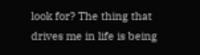look for? The thing that drives me in life is being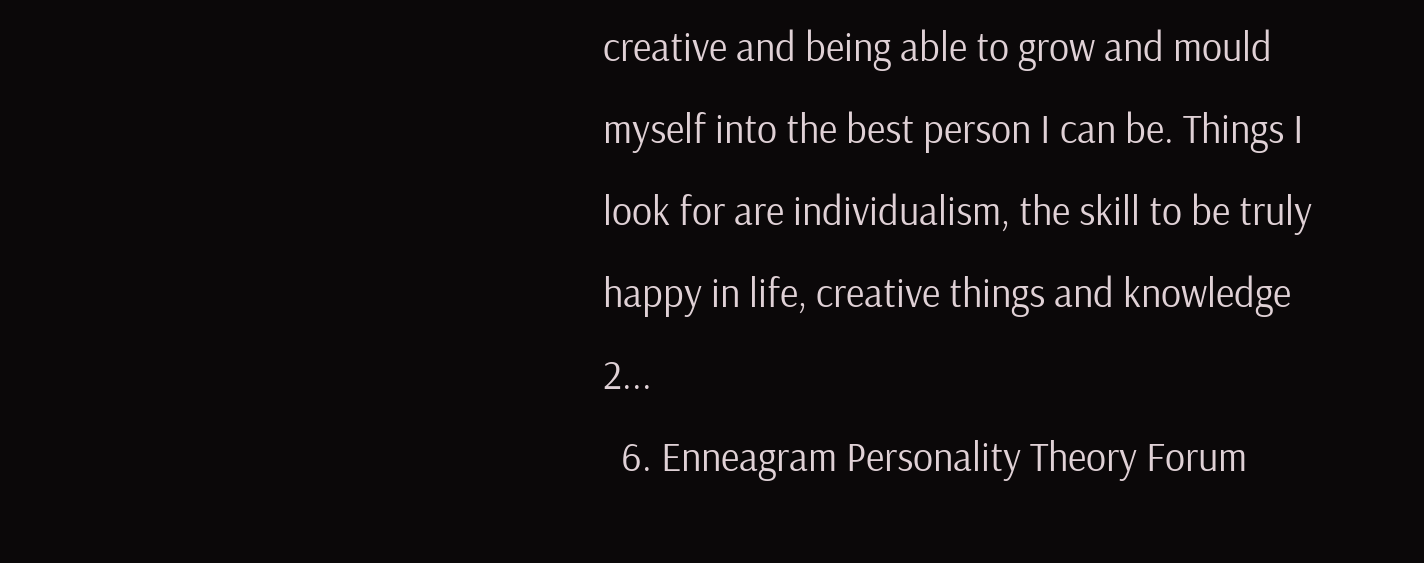creative and being able to grow and mould myself into the best person I can be. Things I look for are individualism, the skill to be truly happy in life, creative things and knowledge 2...
  6. Enneagram Personality Theory Forum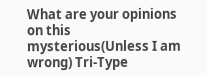What are your opinions on this mysterious(Unless I am wrong) Tri-Type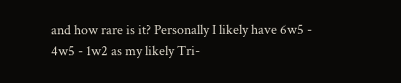and how rare is it? Personally I likely have 6w5 - 4w5 - 1w2 as my likely Tri-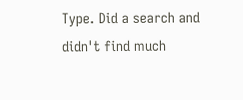Type. Did a search and didn't find much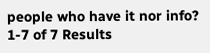people who have it nor info?
1-7 of 7 Results